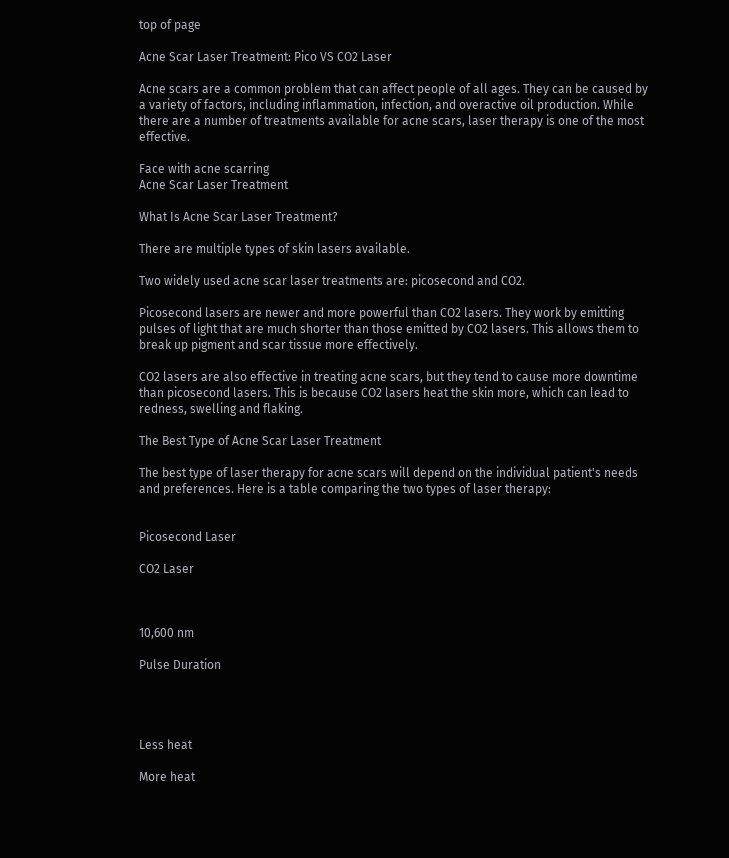top of page

Acne Scar Laser Treatment: Pico VS CO2 Laser

Acne scars are a common problem that can affect people of all ages. They can be caused by a variety of factors, including inflammation, infection, and overactive oil production. While there are a number of treatments available for acne scars, laser therapy is one of the most effective.

Face with acne scarring
Acne Scar Laser Treatment

What Is Acne Scar Laser Treatment?

There are multiple types of skin lasers available.

Two widely used acne scar laser treatments are: picosecond and CO2.

Picosecond lasers are newer and more powerful than CO2 lasers. They work by emitting pulses of light that are much shorter than those emitted by CO2 lasers. This allows them to break up pigment and scar tissue more effectively.

CO2 lasers are also effective in treating acne scars, but they tend to cause more downtime than picosecond lasers. This is because CO2 lasers heat the skin more, which can lead to redness, swelling and flaking.

The Best Type of Acne Scar Laser Treatment

The best type of laser therapy for acne scars will depend on the individual patient's needs and preferences. Here is a table comparing the two types of laser therapy:


Picosecond Laser

CO2 Laser



10,600 nm

Pulse Duration




Less heat

More heat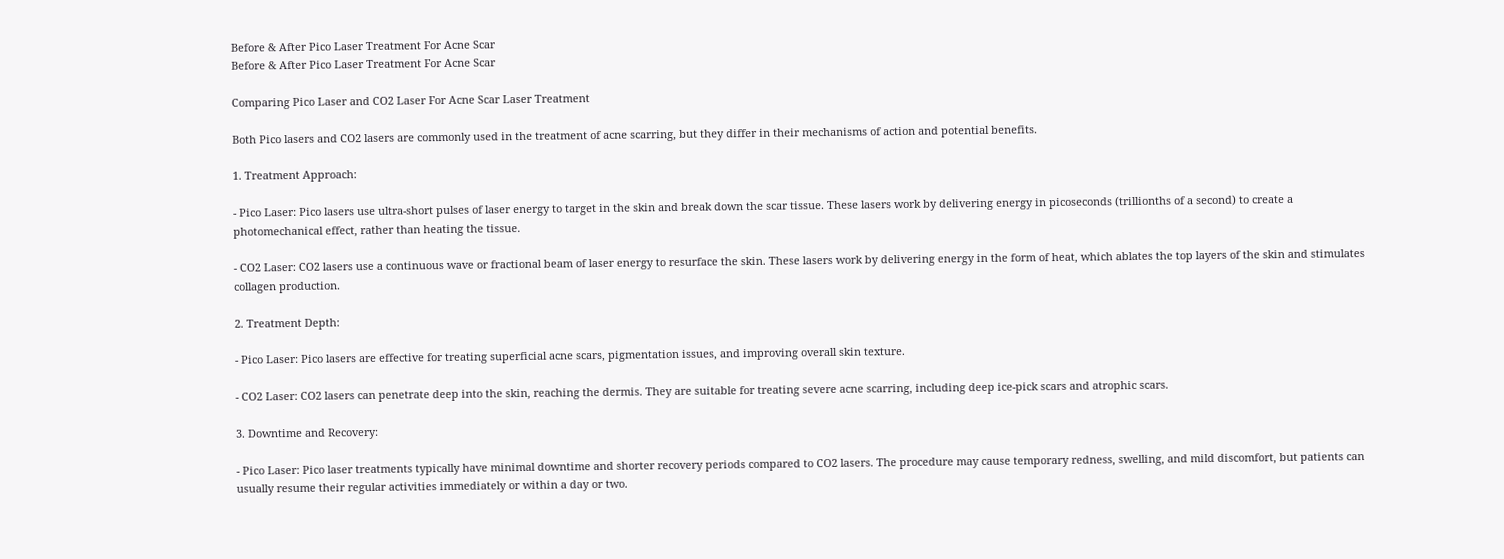Before & After Pico Laser Treatment For Acne Scar
Before & After Pico Laser Treatment For Acne Scar

Comparing Pico Laser and CO2 Laser For Acne Scar Laser Treatment

Both Pico lasers and CO2 lasers are commonly used in the treatment of acne scarring, but they differ in their mechanisms of action and potential benefits.

1. Treatment Approach:

- Pico Laser: Pico lasers use ultra-short pulses of laser energy to target in the skin and break down the scar tissue. These lasers work by delivering energy in picoseconds (trillionths of a second) to create a photomechanical effect, rather than heating the tissue.

- CO2 Laser: CO2 lasers use a continuous wave or fractional beam of laser energy to resurface the skin. These lasers work by delivering energy in the form of heat, which ablates the top layers of the skin and stimulates collagen production.

2. Treatment Depth:

- Pico Laser: Pico lasers are effective for treating superficial acne scars, pigmentation issues, and improving overall skin texture.

- CO2 Laser: CO2 lasers can penetrate deep into the skin, reaching the dermis. They are suitable for treating severe acne scarring, including deep ice-pick scars and atrophic scars.

3. Downtime and Recovery:

- Pico Laser: Pico laser treatments typically have minimal downtime and shorter recovery periods compared to CO2 lasers. The procedure may cause temporary redness, swelling, and mild discomfort, but patients can usually resume their regular activities immediately or within a day or two.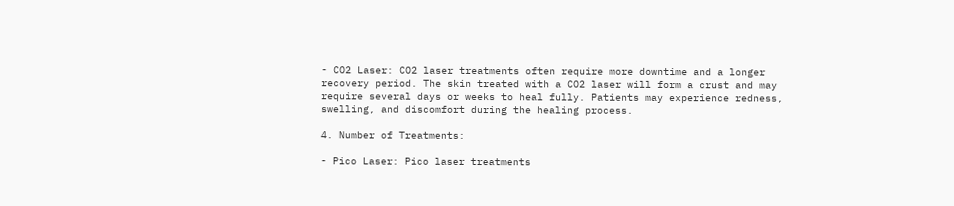- CO2 Laser: CO2 laser treatments often require more downtime and a longer recovery period. The skin treated with a CO2 laser will form a crust and may require several days or weeks to heal fully. Patients may experience redness, swelling, and discomfort during the healing process.

4. Number of Treatments:

- Pico Laser: Pico laser treatments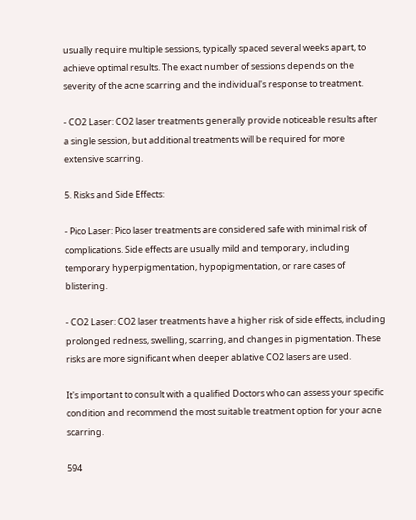usually require multiple sessions, typically spaced several weeks apart, to achieve optimal results. The exact number of sessions depends on the severity of the acne scarring and the individual's response to treatment.

- CO2 Laser: CO2 laser treatments generally provide noticeable results after a single session, but additional treatments will be required for more extensive scarring.

5. Risks and Side Effects:

- Pico Laser: Pico laser treatments are considered safe with minimal risk of complications. Side effects are usually mild and temporary, including temporary hyperpigmentation, hypopigmentation, or rare cases of blistering.

- CO2 Laser: CO2 laser treatments have a higher risk of side effects, including prolonged redness, swelling, scarring, and changes in pigmentation. These risks are more significant when deeper ablative CO2 lasers are used.

It's important to consult with a qualified Doctors who can assess your specific condition and recommend the most suitable treatment option for your acne scarring.

594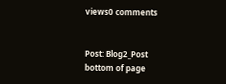views0 comments


Post: Blog2_Post
bottom of page